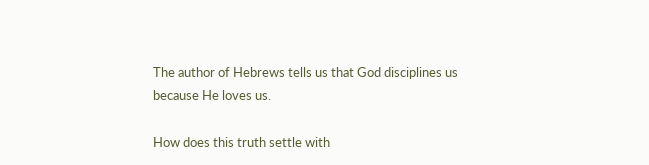The author of Hebrews tells us that God disciplines us because He loves us.

How does this truth settle with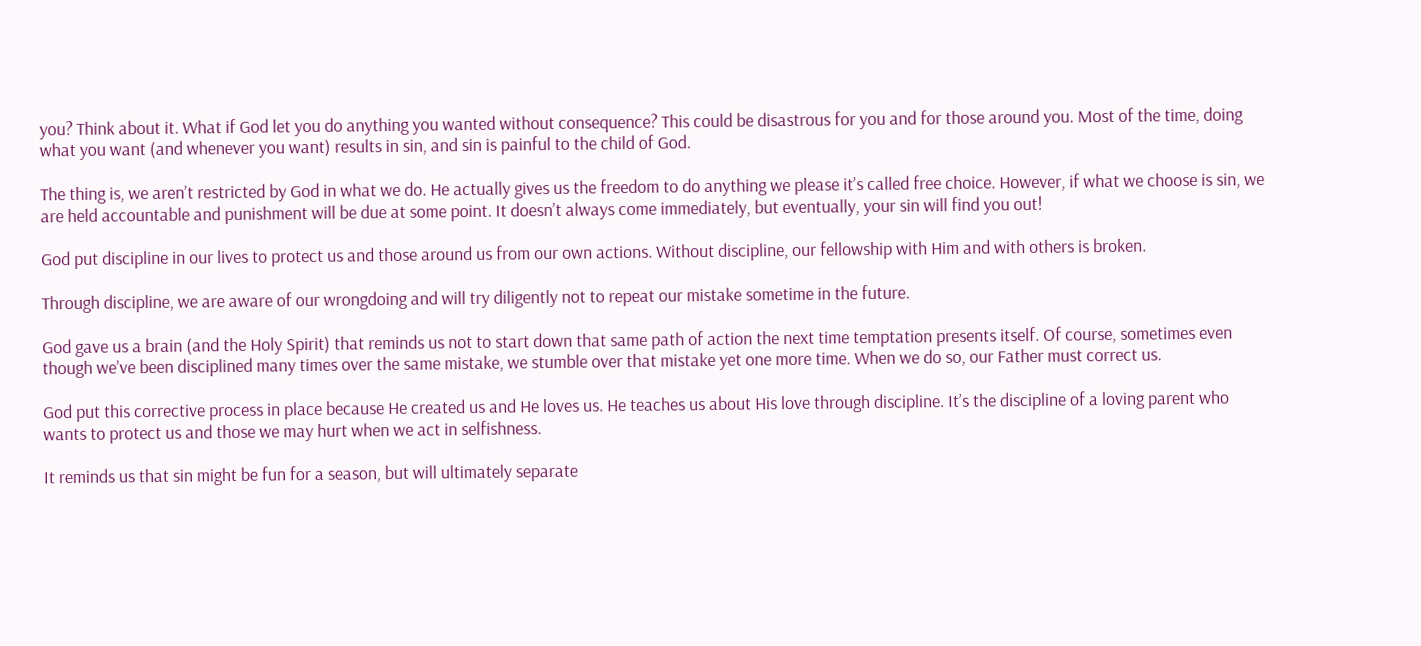you? Think about it. What if God let you do anything you wanted without consequence? This could be disastrous for you and for those around you. Most of the time, doing what you want (and whenever you want) results in sin, and sin is painful to the child of God.

The thing is, we aren’t restricted by God in what we do. He actually gives us the freedom to do anything we please it’s called free choice. However, if what we choose is sin, we are held accountable and punishment will be due at some point. It doesn’t always come immediately, but eventually, your sin will find you out!

God put discipline in our lives to protect us and those around us from our own actions. Without discipline, our fellowship with Him and with others is broken.

Through discipline, we are aware of our wrongdoing and will try diligently not to repeat our mistake sometime in the future.

God gave us a brain (and the Holy Spirit) that reminds us not to start down that same path of action the next time temptation presents itself. Of course, sometimes even though we’ve been disciplined many times over the same mistake, we stumble over that mistake yet one more time. When we do so, our Father must correct us.

God put this corrective process in place because He created us and He loves us. He teaches us about His love through discipline. It’s the discipline of a loving parent who wants to protect us and those we may hurt when we act in selfishness.

It reminds us that sin might be fun for a season, but will ultimately separate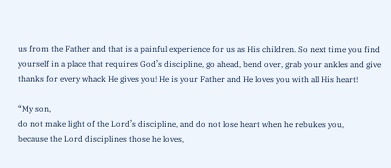us from the Father and that is a painful experience for us as His children. So next time you find yourself in a place that requires God’s discipline, go ahead, bend over, grab your ankles and give thanks for every whack He gives you! He is your Father and He loves you with all His heart!

“My son,
do not make light of the Lord’s discipline, and do not lose heart when he rebukes you,
because the Lord disciplines those he loves,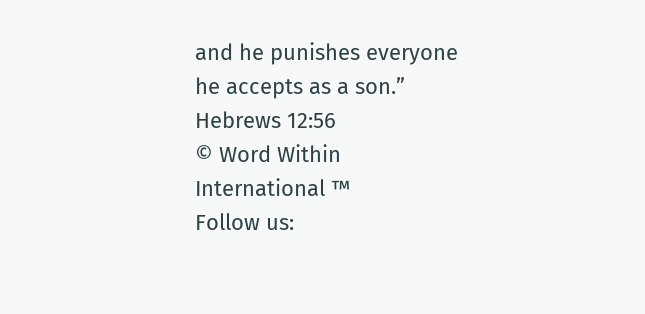and he punishes everyone he accepts as a son.”
Hebrews 12:56
© Word Within International ™
Follow us: